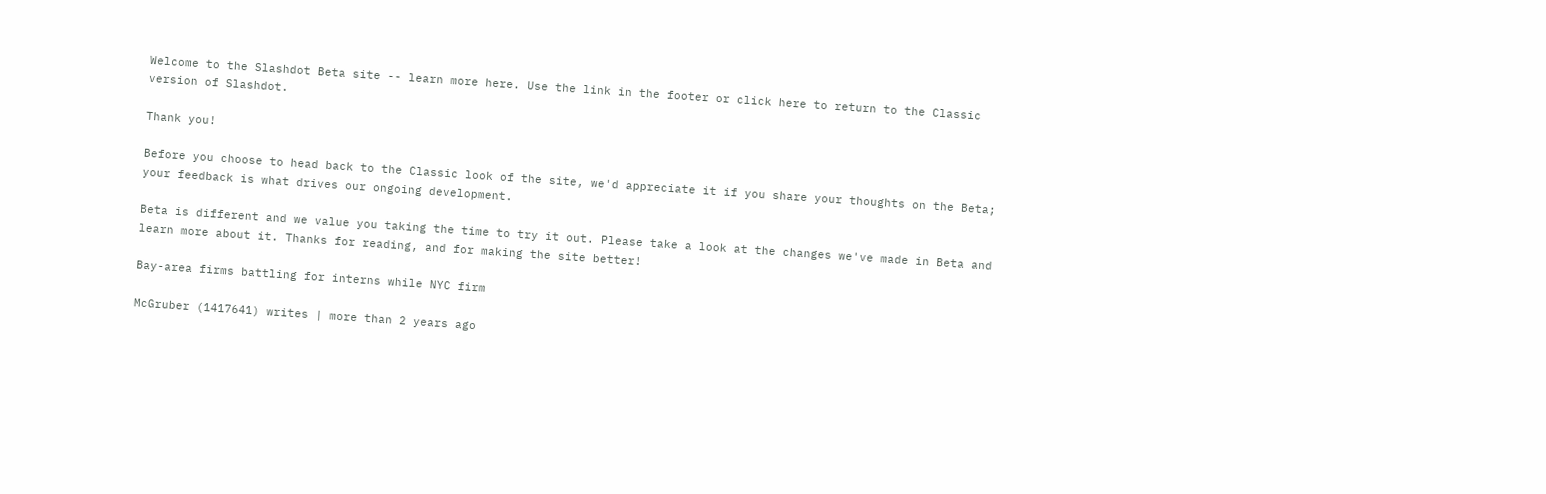Welcome to the Slashdot Beta site -- learn more here. Use the link in the footer or click here to return to the Classic version of Slashdot.

Thank you!

Before you choose to head back to the Classic look of the site, we'd appreciate it if you share your thoughts on the Beta; your feedback is what drives our ongoing development.

Beta is different and we value you taking the time to try it out. Please take a look at the changes we've made in Beta and  learn more about it. Thanks for reading, and for making the site better!

Bay-area firms battling for interns while NYC firm

McGruber (1417641) writes | more than 2 years ago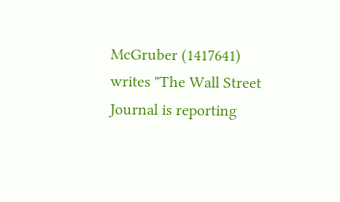McGruber (1417641) writes "The Wall Street Journal is reporting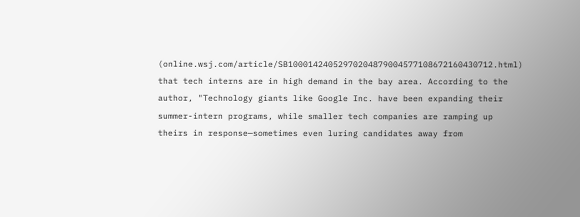(online.wsj.com/article/SB10001424052970204879004577108672160430712.html) that tech interns are in high demand in the bay area. According to the author, "Technology giants like Google Inc. have been expanding their summer-intern programs, while smaller tech companies are ramping up theirs in response—sometimes even luring candidates away from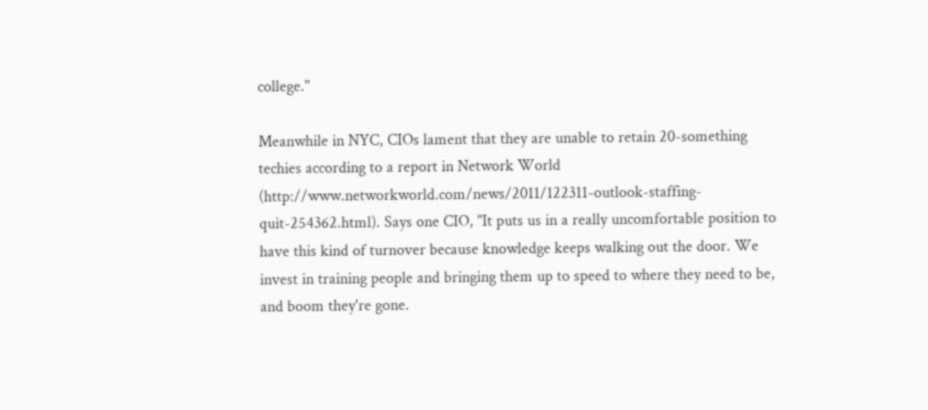college."

Meanwhile in NYC, CIOs lament that they are unable to retain 20-something techies according to a report in Network World (http://www.networkworld.com/news/2011/122311-outlook-staffing-quit-254362.html). Says one CIO, "It puts us in a really uncomfortable position to have this kind of turnover because knowledge keeps walking out the door. We invest in training people and bringing them up to speed to where they need to be, and boom they're gone.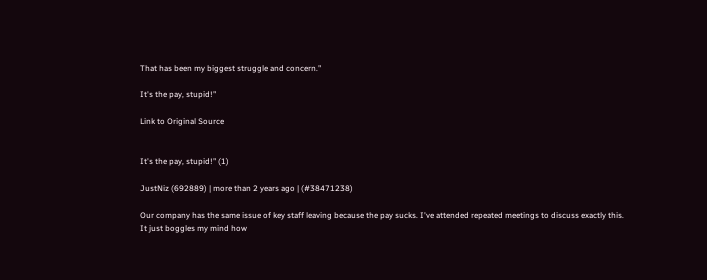That has been my biggest struggle and concern."

It's the pay, stupid!"

Link to Original Source


It's the pay, stupid!" (1)

JustNiz (692889) | more than 2 years ago | (#38471238)

Our company has the same issue of key staff leaving because the pay sucks. I've attended repeated meetings to discuss exactly this.
It just boggles my mind how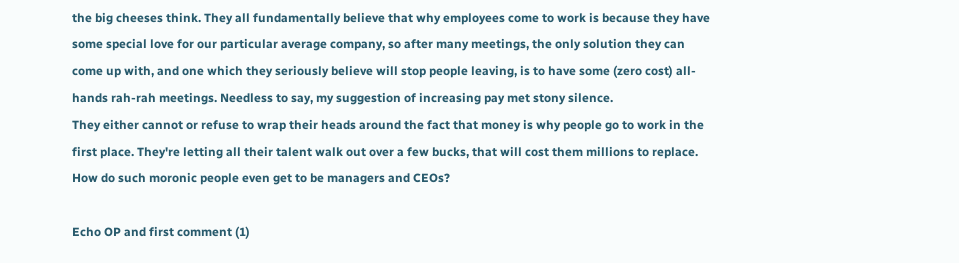the big cheeses think. They all fundamentally believe that why employees come to work is because they have some special love for our particular average company, so after many meetings, the only solution they can come up with, and one which they seriously believe will stop people leaving, is to have some (zero cost) all-hands rah-rah meetings. Needless to say, my suggestion of increasing pay met stony silence.
They either cannot or refuse to wrap their heads around the fact that money is why people go to work in the first place. They're letting all their talent walk out over a few bucks, that will cost them millions to replace.
How do such moronic people even get to be managers and CEOs?

Echo OP and first comment (1)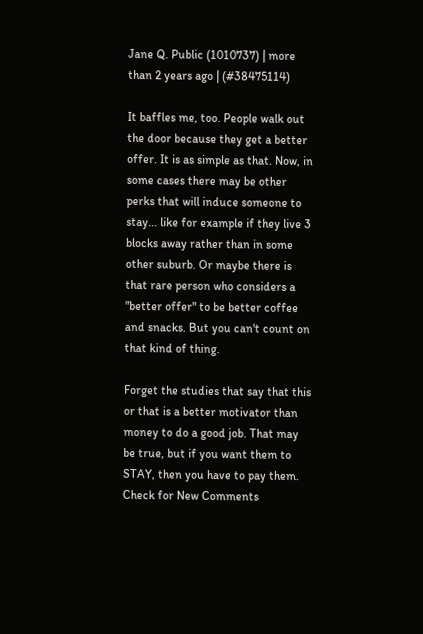Jane Q. Public (1010737) | more than 2 years ago | (#38475114)

It baffles me, too. People walk out the door because they get a better offer. It is as simple as that. Now, in some cases there may be other perks that will induce someone to stay... like for example if they live 3 blocks away rather than in some other suburb. Or maybe there is that rare person who considers a "better offer" to be better coffee and snacks. But you can't count on that kind of thing.

Forget the studies that say that this or that is a better motivator than money to do a good job. That may be true, but if you want them to STAY, then you have to pay them.
Check for New Comments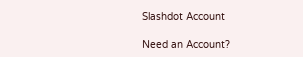Slashdot Account

Need an Account?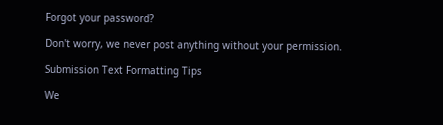Forgot your password?

Don't worry, we never post anything without your permission.

Submission Text Formatting Tips

We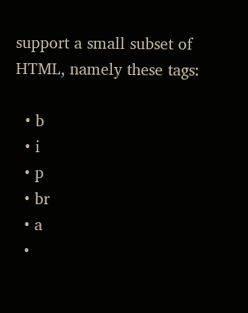support a small subset of HTML, namely these tags:

  • b
  • i
  • p
  • br
  • a
  •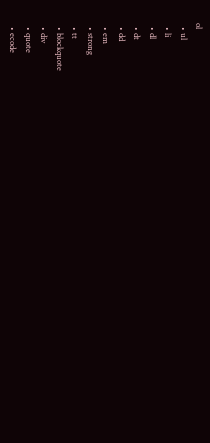ol
  • ul
  • li
  • dl
  • dt
  • dd
  • em
  • strong
  • tt
  • blockquote
  • div
  • quote
  • ecode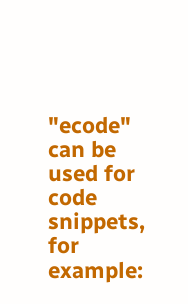"ecode" can be used for code snippets, for example: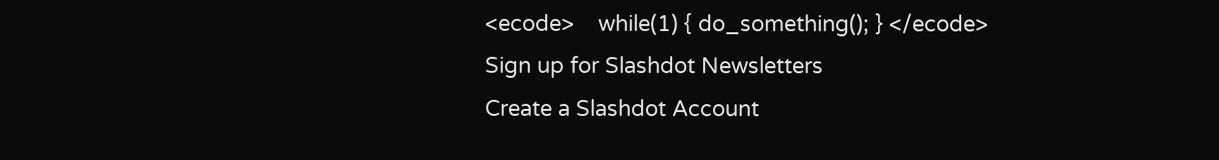<ecode>    while(1) { do_something(); } </ecode>
Sign up for Slashdot Newsletters
Create a Slashdot Account